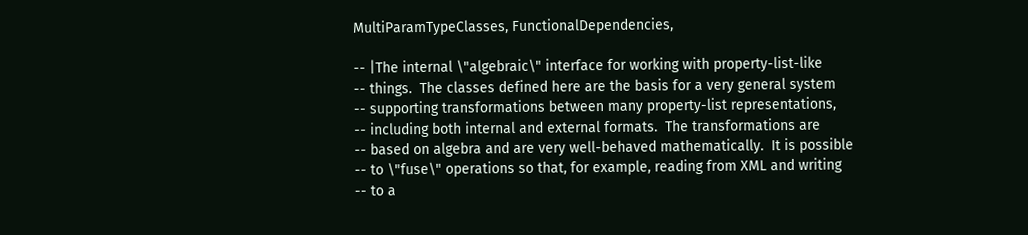MultiParamTypeClasses, FunctionalDependencies,

-- |The internal \"algebraic\" interface for working with property-list-like
-- things.  The classes defined here are the basis for a very general system
-- supporting transformations between many property-list representations,
-- including both internal and external formats.  The transformations are
-- based on algebra and are very well-behaved mathematically.  It is possible
-- to \"fuse\" operations so that, for example, reading from XML and writing
-- to a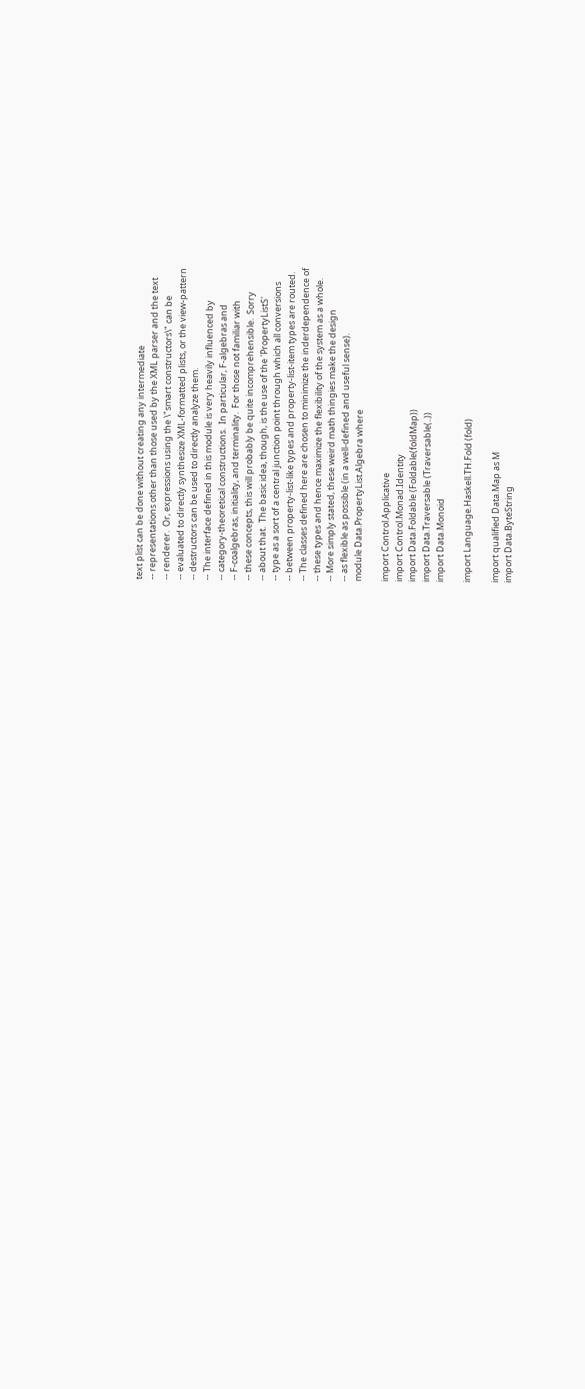text plist can be done without creating any intermediate
-- representations other than those used by the XML parser and the text
-- renderer.  Or, expressions using the \"smart constructors\" can be
-- evaluated to directly synthesize XML-formatted plists, or the view-pattern
-- destructors can be used to directly analyze them.
-- The interface defined in this module is very heavily influenced by
-- category-theoretical constructions.  In particular, F-algebras and
-- F-coalgebras, initiality, and terminality.  For those not familiar with
-- these concepts, this will probably be quite incomprehensible.  Sorry
-- about that.  The basic idea, though, is the use of the 'PropertyListS'
-- type as a sort of a central junction point through which all conversions
-- between property-list-like types and property-list-item types are routed.
-- The classes defined here are chosen to minimize the inderdependence of
-- these types and hence maximize the flexibility of the system as a whole.
-- More simply stated, these weird math thingies make the design
-- as flexible as possible (in a well-defined and useful sense).
module Data.PropertyList.Algebra where

import Control.Applicative
import Control.Monad.Identity
import Data.Foldable (Foldable(foldMap))
import Data.Traversable (Traversable(..))
import Data.Monoid

import Language.Haskell.TH.Fold (fold)

import qualified Data.Map as M
import Data.ByteString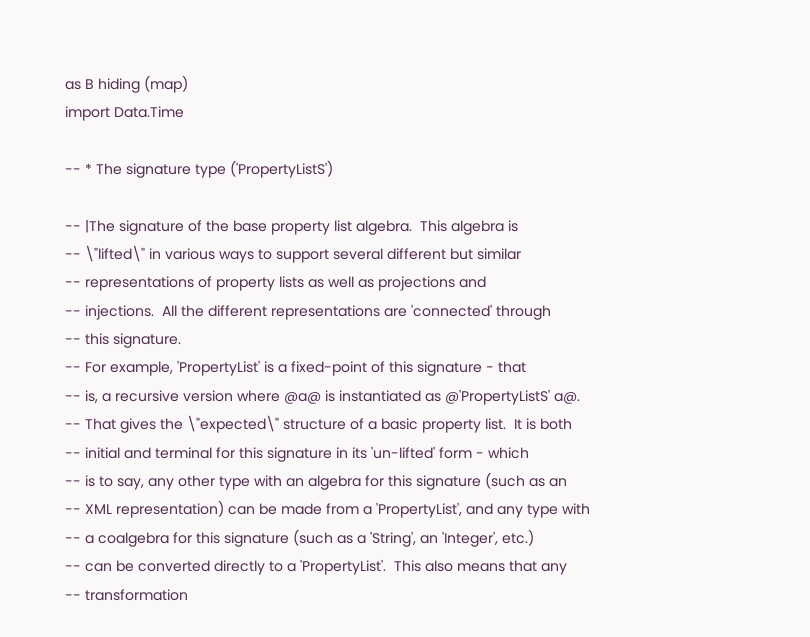as B hiding (map)
import Data.Time

-- * The signature type ('PropertyListS')

-- |The signature of the base property list algebra.  This algebra is
-- \"lifted\" in various ways to support several different but similar
-- representations of property lists as well as projections and
-- injections.  All the different representations are 'connected' through
-- this signature.
-- For example, 'PropertyList' is a fixed-point of this signature - that
-- is, a recursive version where @a@ is instantiated as @'PropertyListS' a@.
-- That gives the \"expected\" structure of a basic property list.  It is both
-- initial and terminal for this signature in its 'un-lifted' form - which
-- is to say, any other type with an algebra for this signature (such as an
-- XML representation) can be made from a 'PropertyList', and any type with
-- a coalgebra for this signature (such as a 'String', an 'Integer', etc.)
-- can be converted directly to a 'PropertyList'.  This also means that any
-- transformation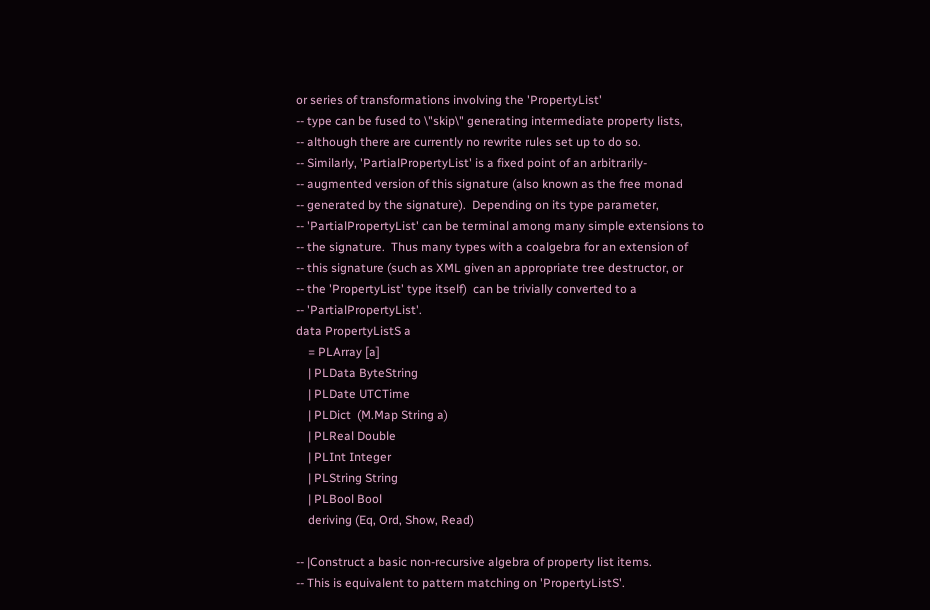or series of transformations involving the 'PropertyList'
-- type can be fused to \"skip\" generating intermediate property lists,
-- although there are currently no rewrite rules set up to do so.
-- Similarly, 'PartialPropertyList' is a fixed point of an arbitrarily-
-- augmented version of this signature (also known as the free monad
-- generated by the signature).  Depending on its type parameter,
-- 'PartialPropertyList' can be terminal among many simple extensions to
-- the signature.  Thus many types with a coalgebra for an extension of
-- this signature (such as XML given an appropriate tree destructor, or
-- the 'PropertyList' type itself)  can be trivially converted to a
-- 'PartialPropertyList'.
data PropertyListS a
    = PLArray [a]
    | PLData ByteString
    | PLDate UTCTime
    | PLDict  (M.Map String a)
    | PLReal Double
    | PLInt Integer
    | PLString String
    | PLBool Bool
    deriving (Eq, Ord, Show, Read)

-- |Construct a basic non-recursive algebra of property list items.
-- This is equivalent to pattern matching on 'PropertyListS'.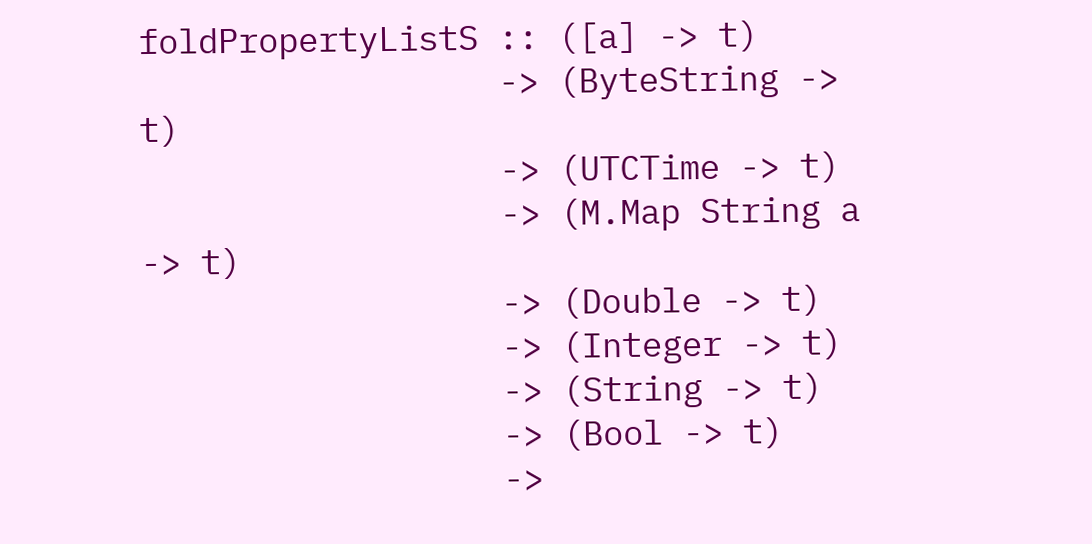foldPropertyListS :: ([a] -> t)
                  -> (ByteString -> t)
                  -> (UTCTime -> t)
                  -> (M.Map String a -> t)
                  -> (Double -> t)
                  -> (Integer -> t)
                  -> (String -> t)
                  -> (Bool -> t)
                  ->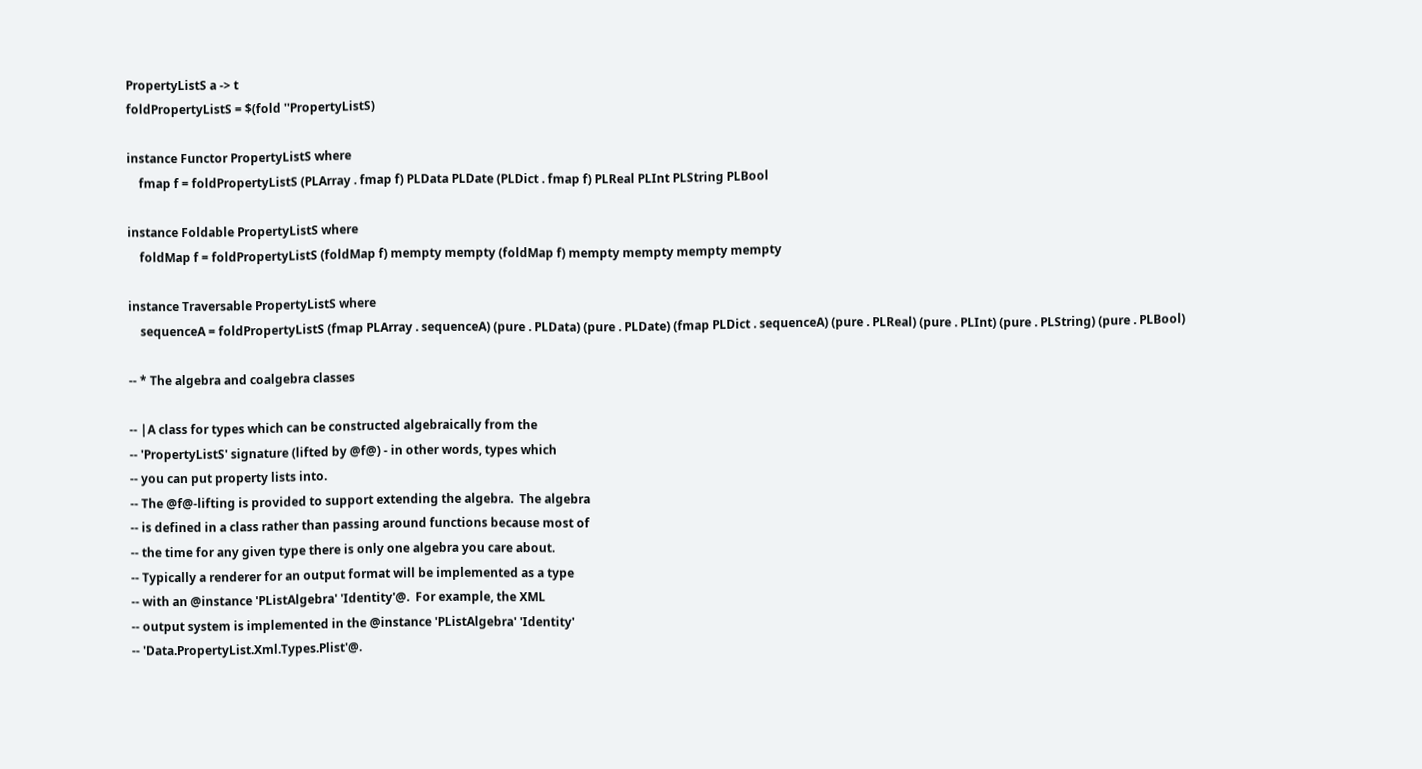PropertyListS a -> t
foldPropertyListS = $(fold ''PropertyListS)

instance Functor PropertyListS where
    fmap f = foldPropertyListS (PLArray . fmap f) PLData PLDate (PLDict . fmap f) PLReal PLInt PLString PLBool

instance Foldable PropertyListS where
    foldMap f = foldPropertyListS (foldMap f) mempty mempty (foldMap f) mempty mempty mempty mempty

instance Traversable PropertyListS where
    sequenceA = foldPropertyListS (fmap PLArray . sequenceA) (pure . PLData) (pure . PLDate) (fmap PLDict . sequenceA) (pure . PLReal) (pure . PLInt) (pure . PLString) (pure . PLBool)

-- * The algebra and coalgebra classes

-- |A class for types which can be constructed algebraically from the
-- 'PropertyListS' signature (lifted by @f@) - in other words, types which
-- you can put property lists into.
-- The @f@-lifting is provided to support extending the algebra.  The algebra
-- is defined in a class rather than passing around functions because most of
-- the time for any given type there is only one algebra you care about.
-- Typically a renderer for an output format will be implemented as a type
-- with an @instance 'PListAlgebra' 'Identity'@.  For example, the XML
-- output system is implemented in the @instance 'PListAlgebra' 'Identity'
-- 'Data.PropertyList.Xml.Types.Plist'@.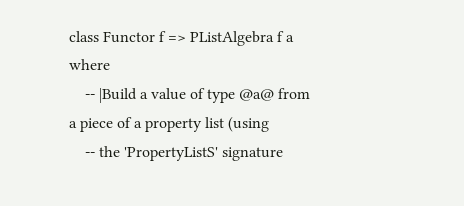class Functor f => PListAlgebra f a where
    -- |Build a value of type @a@ from a piece of a property list (using
    -- the 'PropertyListS' signature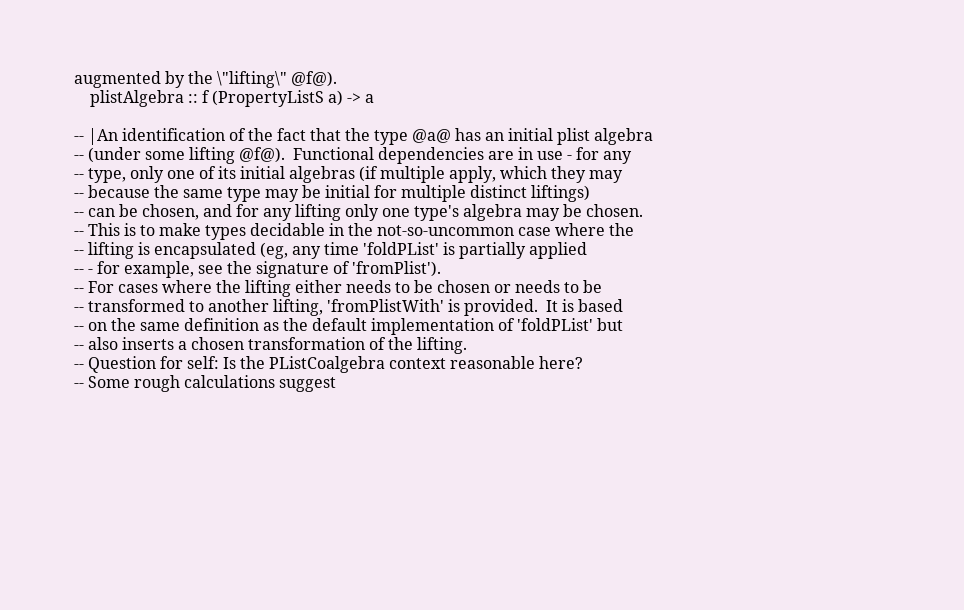augmented by the \"lifting\" @f@).
    plistAlgebra :: f (PropertyListS a) -> a

-- |An identification of the fact that the type @a@ has an initial plist algebra
-- (under some lifting @f@).  Functional dependencies are in use - for any
-- type, only one of its initial algebras (if multiple apply, which they may
-- because the same type may be initial for multiple distinct liftings)
-- can be chosen, and for any lifting only one type's algebra may be chosen.
-- This is to make types decidable in the not-so-uncommon case where the
-- lifting is encapsulated (eg, any time 'foldPList' is partially applied
-- - for example, see the signature of 'fromPlist').
-- For cases where the lifting either needs to be chosen or needs to be
-- transformed to another lifting, 'fromPlistWith' is provided.  It is based
-- on the same definition as the default implementation of 'foldPList' but
-- also inserts a chosen transformation of the lifting.
-- Question for self: Is the PListCoalgebra context reasonable here?
-- Some rough calculations suggest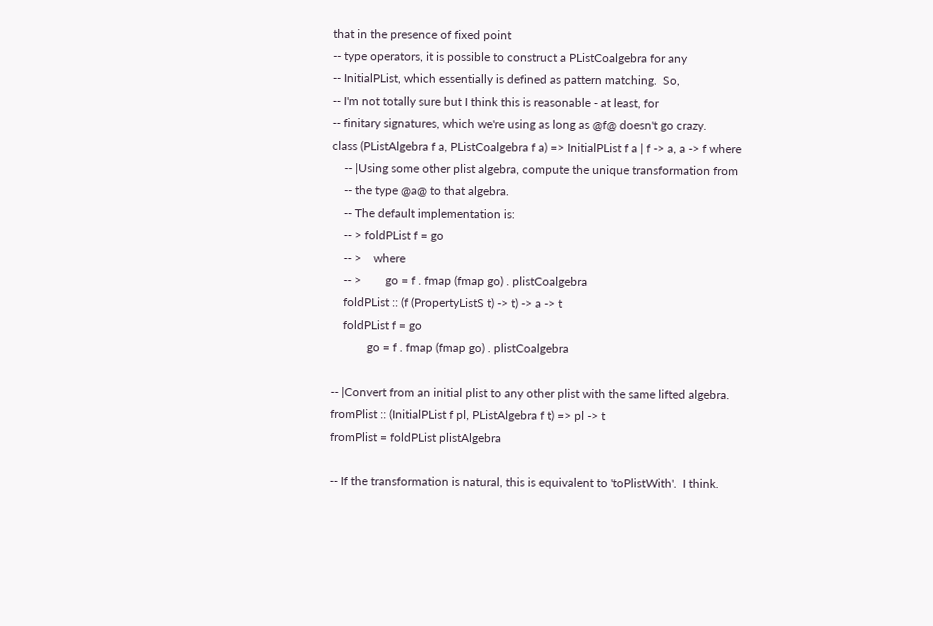that in the presence of fixed point
-- type operators, it is possible to construct a PListCoalgebra for any
-- InitialPList, which essentially is defined as pattern matching.  So,
-- I'm not totally sure but I think this is reasonable - at least, for
-- finitary signatures, which we're using as long as @f@ doesn't go crazy.
class (PListAlgebra f a, PListCoalgebra f a) => InitialPList f a | f -> a, a -> f where
    -- |Using some other plist algebra, compute the unique transformation from
    -- the type @a@ to that algebra.
    -- The default implementation is:
    -- > foldPList f = go
    -- >    where
    -- >        go = f . fmap (fmap go) . plistCoalgebra
    foldPList :: (f (PropertyListS t) -> t) -> a -> t
    foldPList f = go
            go = f . fmap (fmap go) . plistCoalgebra

-- |Convert from an initial plist to any other plist with the same lifted algebra.
fromPlist :: (InitialPList f pl, PListAlgebra f t) => pl -> t
fromPlist = foldPList plistAlgebra

-- If the transformation is natural, this is equivalent to 'toPlistWith'.  I think.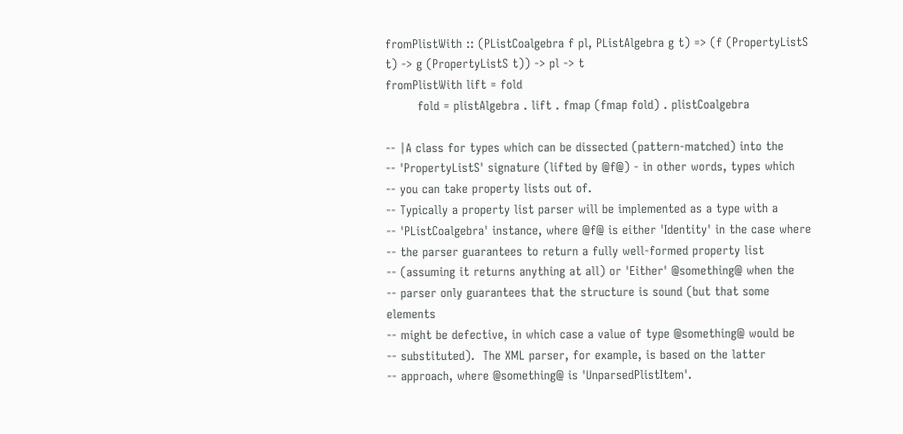fromPlistWith :: (PListCoalgebra f pl, PListAlgebra g t) => (f (PropertyListS t) -> g (PropertyListS t)) -> pl -> t
fromPlistWith lift = fold
        fold = plistAlgebra . lift . fmap (fmap fold) . plistCoalgebra

-- |A class for types which can be dissected (pattern-matched) into the
-- 'PropertyListS' signature (lifted by @f@) - in other words, types which
-- you can take property lists out of.
-- Typically a property list parser will be implemented as a type with a
-- 'PListCoalgebra' instance, where @f@ is either 'Identity' in the case where
-- the parser guarantees to return a fully well-formed property list
-- (assuming it returns anything at all) or 'Either' @something@ when the
-- parser only guarantees that the structure is sound (but that some elements
-- might be defective, in which case a value of type @something@ would be
-- substituted).  The XML parser, for example, is based on the latter
-- approach, where @something@ is 'UnparsedPlistItem'.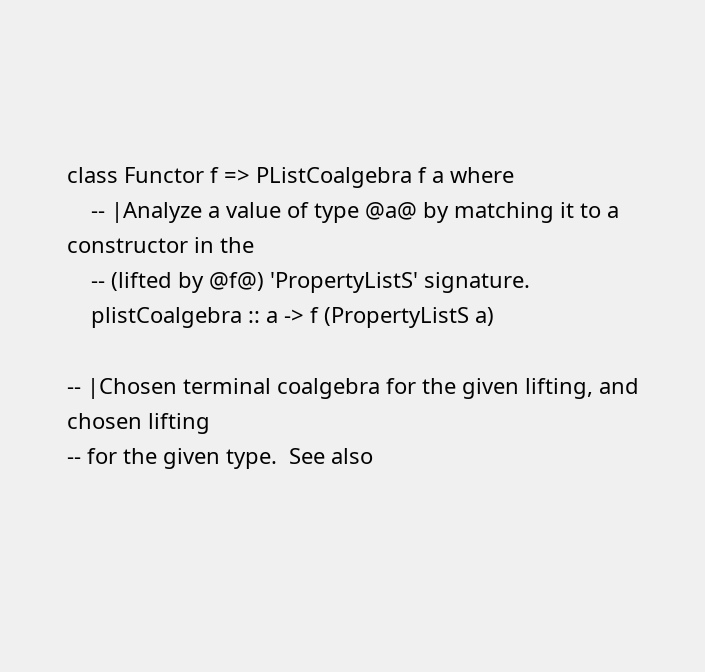class Functor f => PListCoalgebra f a where
    -- |Analyze a value of type @a@ by matching it to a constructor in the
    -- (lifted by @f@) 'PropertyListS' signature.
    plistCoalgebra :: a -> f (PropertyListS a)

-- |Chosen terminal coalgebra for the given lifting, and chosen lifting
-- for the given type.  See also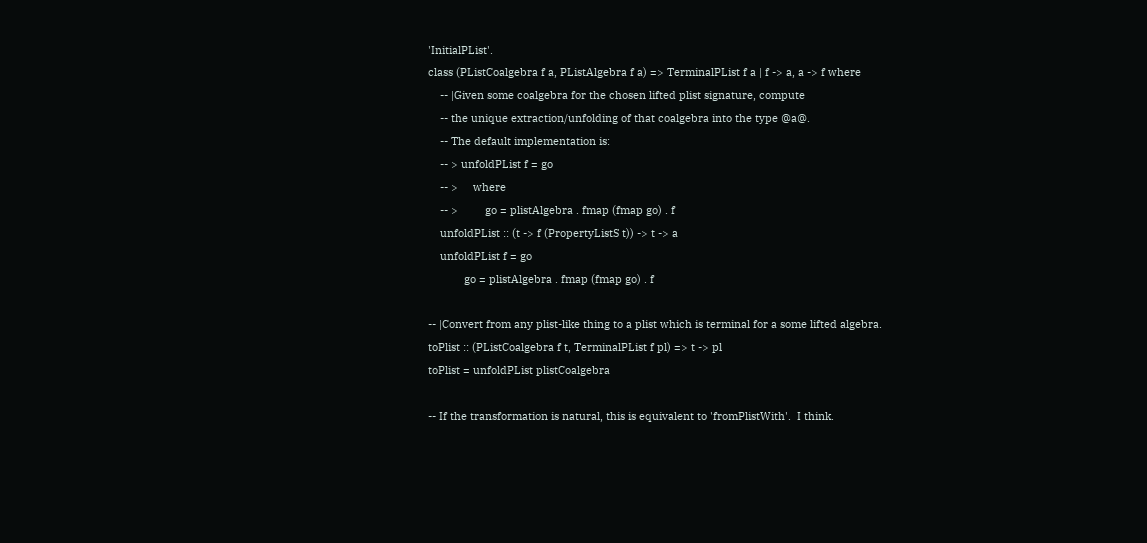'InitialPList'.
class (PListCoalgebra f a, PListAlgebra f a) => TerminalPList f a | f -> a, a -> f where
    -- |Given some coalgebra for the chosen lifted plist signature, compute
    -- the unique extraction/unfolding of that coalgebra into the type @a@.
    -- The default implementation is:
    -- > unfoldPList f = go
    -- >     where
    -- >         go = plistAlgebra . fmap (fmap go) . f
    unfoldPList :: (t -> f (PropertyListS t)) -> t -> a
    unfoldPList f = go
            go = plistAlgebra . fmap (fmap go) . f

-- |Convert from any plist-like thing to a plist which is terminal for a some lifted algebra.
toPlist :: (PListCoalgebra f t, TerminalPList f pl) => t -> pl
toPlist = unfoldPList plistCoalgebra

-- If the transformation is natural, this is equivalent to 'fromPlistWith'.  I think.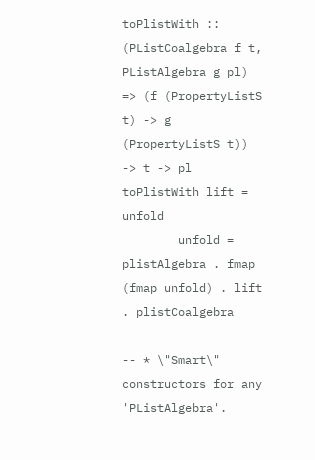toPlistWith :: (PListCoalgebra f t, PListAlgebra g pl) => (f (PropertyListS t) -> g (PropertyListS t)) -> t -> pl
toPlistWith lift = unfold
        unfold = plistAlgebra . fmap (fmap unfold) . lift . plistCoalgebra

-- * \"Smart\" constructors for any 'PListAlgebra'.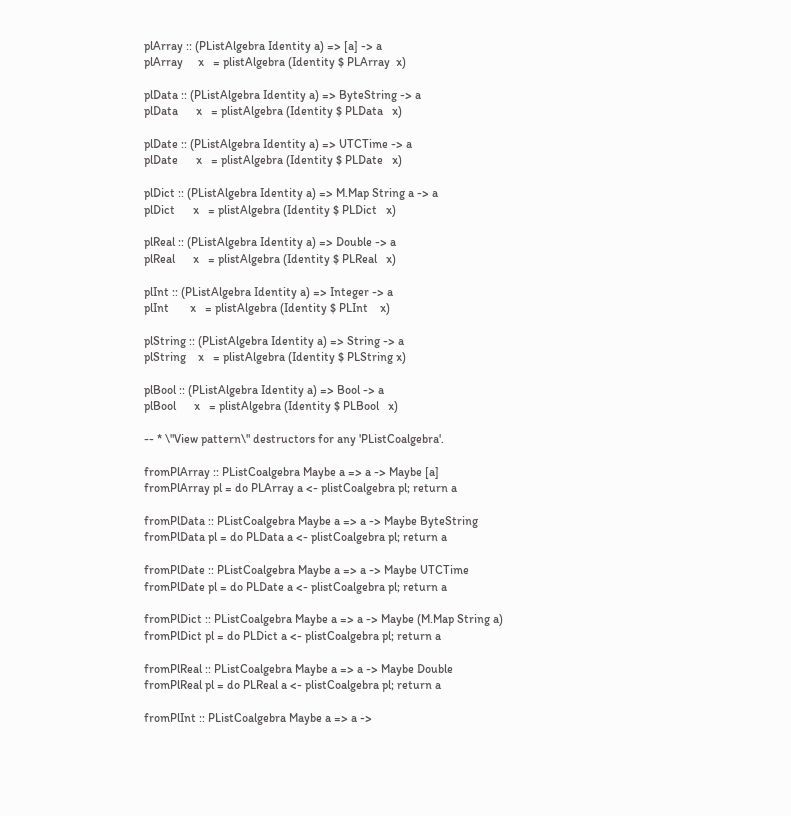plArray :: (PListAlgebra Identity a) => [a] -> a
plArray     x   = plistAlgebra (Identity $ PLArray  x)

plData :: (PListAlgebra Identity a) => ByteString -> a
plData      x   = plistAlgebra (Identity $ PLData   x)

plDate :: (PListAlgebra Identity a) => UTCTime -> a
plDate      x   = plistAlgebra (Identity $ PLDate   x)

plDict :: (PListAlgebra Identity a) => M.Map String a -> a
plDict      x   = plistAlgebra (Identity $ PLDict   x)

plReal :: (PListAlgebra Identity a) => Double -> a
plReal      x   = plistAlgebra (Identity $ PLReal   x)

plInt :: (PListAlgebra Identity a) => Integer -> a
plInt       x   = plistAlgebra (Identity $ PLInt    x)

plString :: (PListAlgebra Identity a) => String -> a
plString    x   = plistAlgebra (Identity $ PLString x)

plBool :: (PListAlgebra Identity a) => Bool -> a
plBool      x   = plistAlgebra (Identity $ PLBool   x)

-- * \"View pattern\" destructors for any 'PListCoalgebra'.

fromPlArray :: PListCoalgebra Maybe a => a -> Maybe [a]
fromPlArray pl = do PLArray a <- plistCoalgebra pl; return a

fromPlData :: PListCoalgebra Maybe a => a -> Maybe ByteString
fromPlData pl = do PLData a <- plistCoalgebra pl; return a

fromPlDate :: PListCoalgebra Maybe a => a -> Maybe UTCTime
fromPlDate pl = do PLDate a <- plistCoalgebra pl; return a

fromPlDict :: PListCoalgebra Maybe a => a -> Maybe (M.Map String a)
fromPlDict pl = do PLDict a <- plistCoalgebra pl; return a

fromPlReal :: PListCoalgebra Maybe a => a -> Maybe Double
fromPlReal pl = do PLReal a <- plistCoalgebra pl; return a

fromPlInt :: PListCoalgebra Maybe a => a ->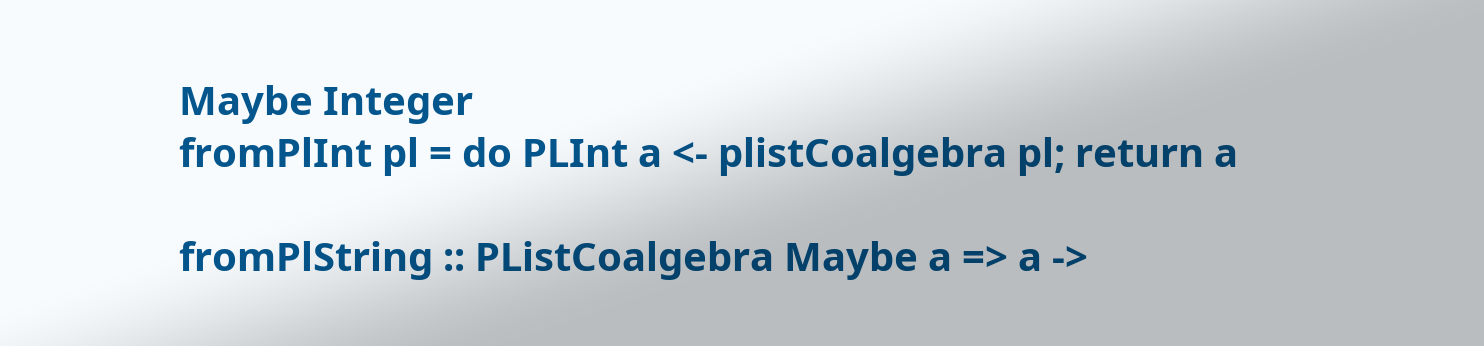Maybe Integer
fromPlInt pl = do PLInt a <- plistCoalgebra pl; return a

fromPlString :: PListCoalgebra Maybe a => a ->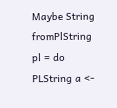Maybe String
fromPlString pl = do PLString a <-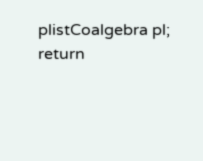plistCoalgebra pl; return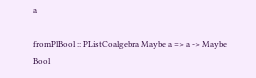a

fromPlBool :: PListCoalgebra Maybe a => a -> Maybe Bool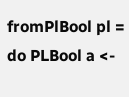fromPlBool pl = do PLBool a <-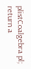plistCoalgebra pl; return a